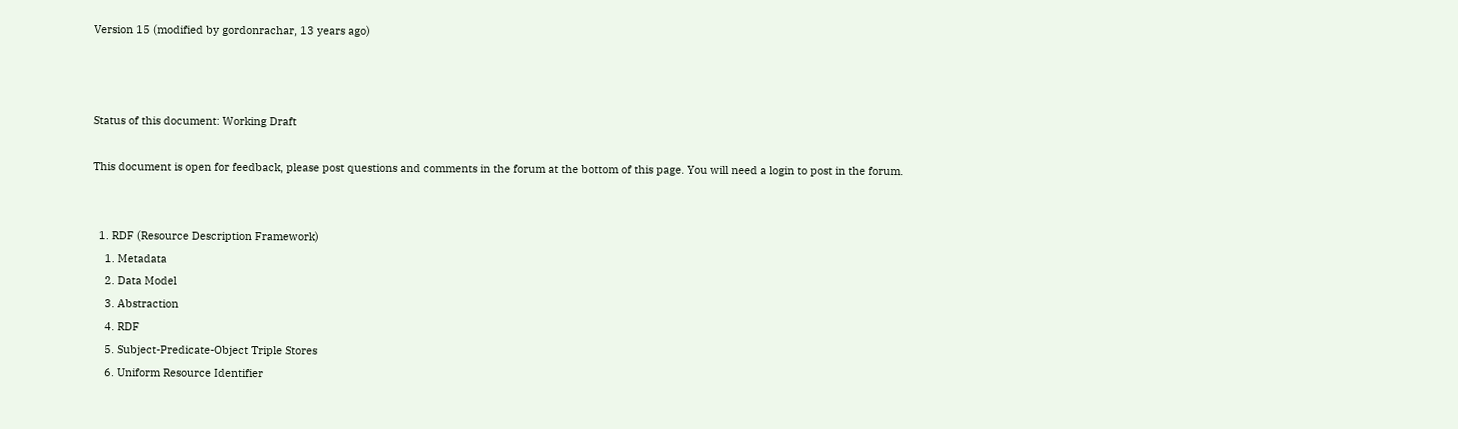Version 15 (modified by gordonrachar, 13 years ago)



Status of this document: Working Draft

This document is open for feedback, please post questions and comments in the forum at the bottom of this page. You will need a login to post in the forum.


  1. RDF (Resource Description Framework)
    1. Metadata
    2. Data Model
    3. Abstraction
    4. RDF
    5. Subject-Predicate-Object Triple Stores
    6. Uniform Resource Identifier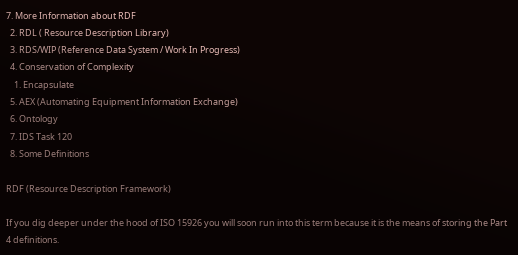7. More Information about RDF
  2. RDL ( Resource Description Library)
  3. RDS/WIP (Reference Data System / Work In Progress)
  4. Conservation of Complexity
    1. Encapsulate
  5. AEX (Automating Equipment Information Exchange)
  6. Ontology
  7. IDS Task 120
  8. Some Definitions

RDF (Resource Description Framework)

If you dig deeper under the hood of ISO 15926 you will soon run into this term because it is the means of storing the Part 4 definitions.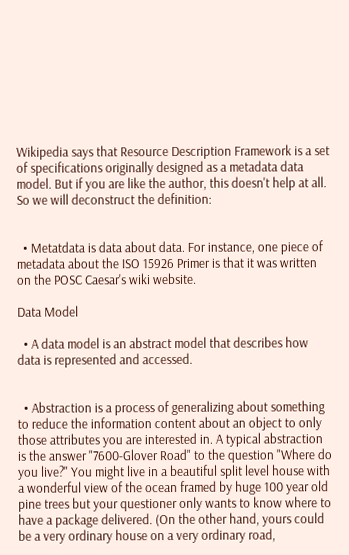Wikipedia says that Resource Description Framework is a set of specifications originally designed as a metadata data model. But if you are like the author, this doesn't help at all. So we will deconstruct the definition:


  • Metatdata is data about data. For instance, one piece of metadata about the ISO 15926 Primer is that it was written on the POSC Caesar's wiki website.

Data Model

  • A data model is an abstract model that describes how data is represented and accessed.


  • Abstraction is a process of generalizing about something to reduce the information content about an object to only those attributes you are interested in. A typical abstraction is the answer "7600-Glover Road" to the question "Where do you live?" You might live in a beautiful split level house with a wonderful view of the ocean framed by huge 100 year old pine trees but your questioner only wants to know where to have a package delivered. (On the other hand, yours could be a very ordinary house on a very ordinary road,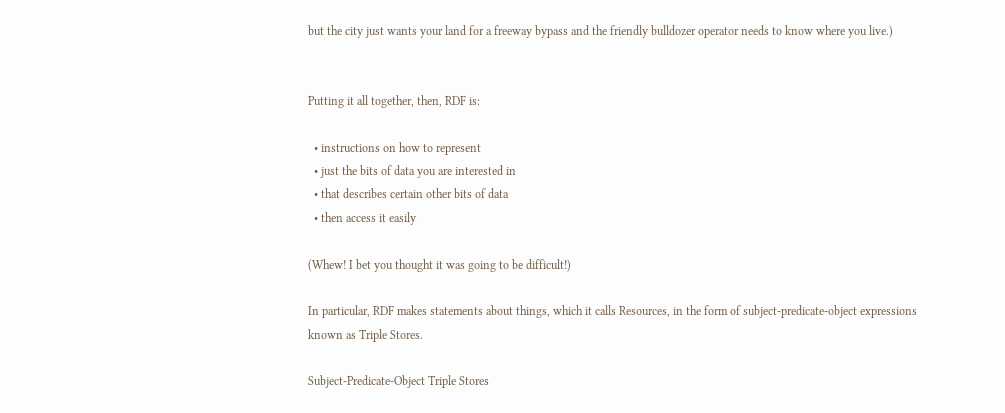but the city just wants your land for a freeway bypass and the friendly bulldozer operator needs to know where you live.)


Putting it all together, then, RDF is:

  • instructions on how to represent
  • just the bits of data you are interested in
  • that describes certain other bits of data
  • then access it easily

(Whew! I bet you thought it was going to be difficult!)

In particular, RDF makes statements about things, which it calls Resources, in the form of subject-predicate-object expressions known as Triple Stores.

Subject-Predicate-Object Triple Stores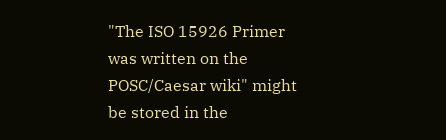"The ISO 15926 Primer was written on the POSC/Caesar wiki" might be stored in the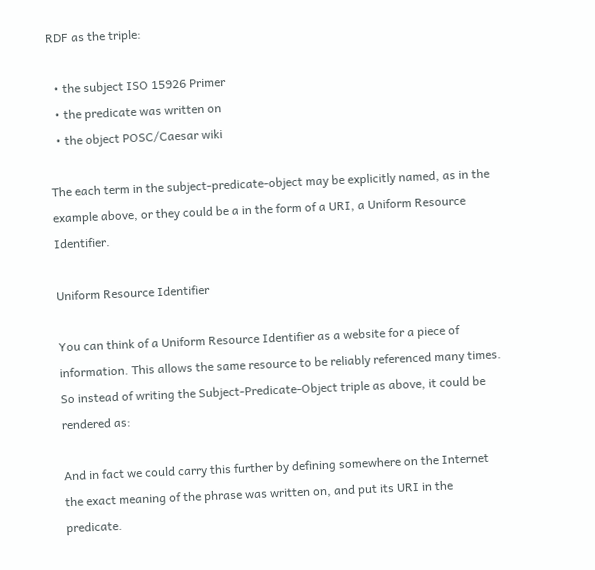RDF as the triple:

  • the subject ISO 15926 Primer
  • the predicate was written on
  • the object POSC/Caesar wiki

The each term in the subject-predicate-object may be explicitly named, as in the example above, or they could be a in the form of a URI, a Uniform Resource Identifier.

Uniform Resource Identifier

You can think of a Uniform Resource Identifier as a website for a piece of information. This allows the same resource to be reliably referenced many times. So instead of writing the Subject-Predicate-Object triple as above, it could be rendered as:

And in fact we could carry this further by defining somewhere on the Internet the exact meaning of the phrase was written on, and put its URI in the predicate.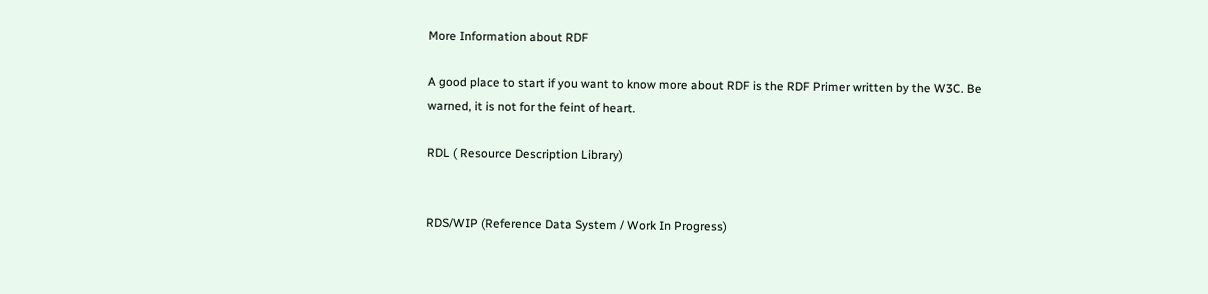More Information about RDF

A good place to start if you want to know more about RDF is the RDF Primer written by the W3C. Be warned, it is not for the feint of heart.

RDL ( Resource Description Library)


RDS/WIP (Reference Data System / Work In Progress)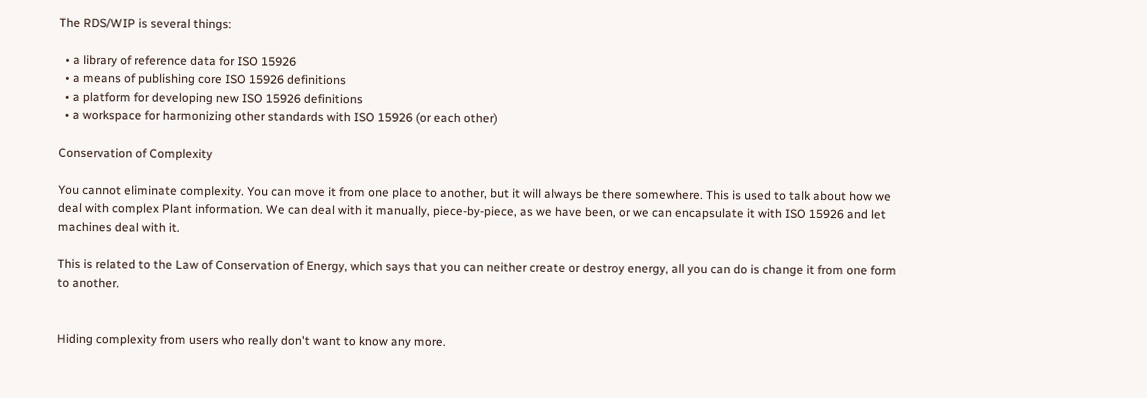The RDS/WIP is several things:

  • a library of reference data for ISO 15926
  • a means of publishing core ISO 15926 definitions
  • a platform for developing new ISO 15926 definitions
  • a workspace for harmonizing other standards with ISO 15926 (or each other)

Conservation of Complexity

You cannot eliminate complexity. You can move it from one place to another, but it will always be there somewhere. This is used to talk about how we deal with complex Plant information. We can deal with it manually, piece-by-piece, as we have been, or we can encapsulate it with ISO 15926 and let machines deal with it.

This is related to the Law of Conservation of Energy, which says that you can neither create or destroy energy, all you can do is change it from one form to another.


Hiding complexity from users who really don't want to know any more.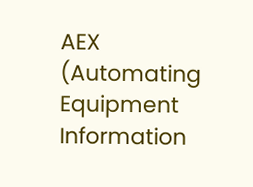AEX (Automating Equipment Information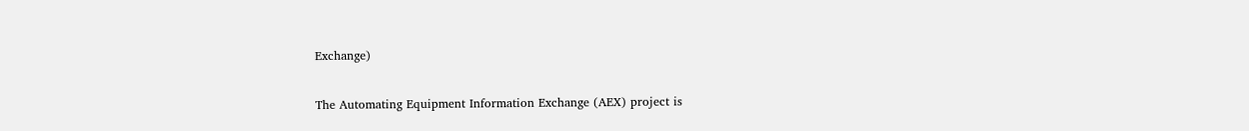Exchange)

The Automating Equipment Information Exchange (AEX) project is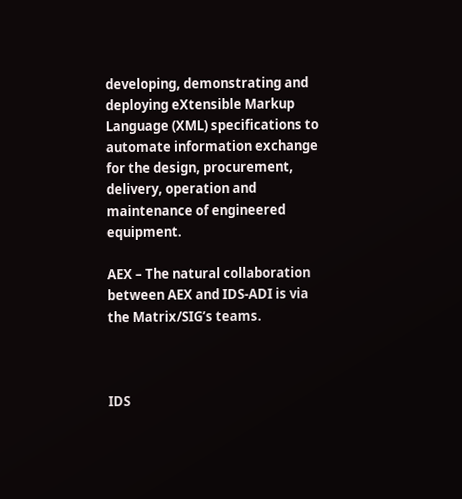developing, demonstrating and deploying eXtensible Markup Language (XML) specifications to automate information exchange for the design, procurement, delivery, operation and maintenance of engineered equipment.

AEX – The natural collaboration between AEX and IDS-ADI is via the Matrix/SIG’s teams.



IDS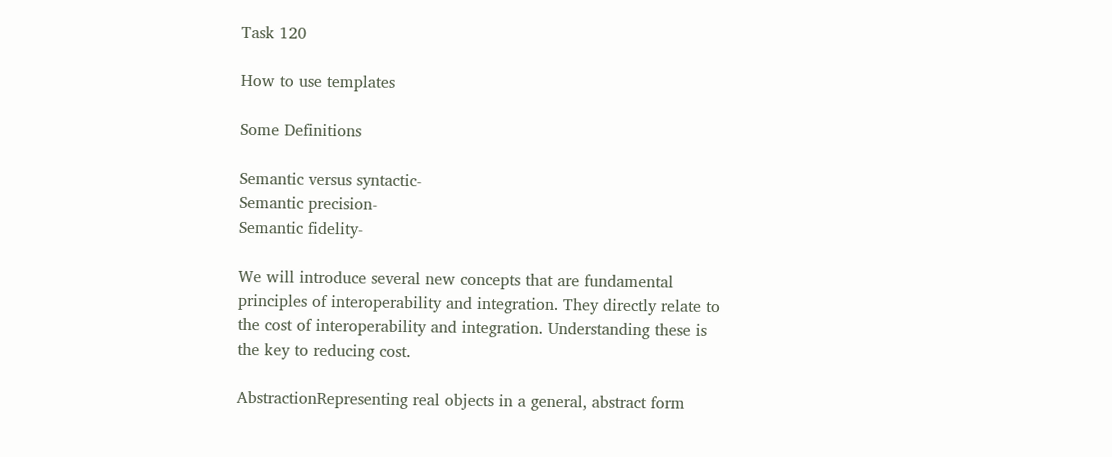Task 120

How to use templates

Some Definitions

Semantic versus syntactic-
Semantic precision-
Semantic fidelity-

We will introduce several new concepts that are fundamental principles of interoperability and integration. They directly relate to the cost of interoperability and integration. Understanding these is the key to reducing cost.

AbstractionRepresenting real objects in a general, abstract form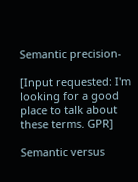Semantic precision-

[Input requested: I'm looking for a good place to talk about these terms. GPR]

Semantic versus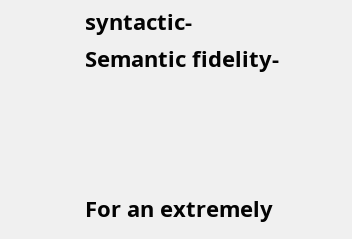syntactic-
Semantic fidelity-



For an extremely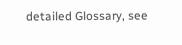detailed Glossary, see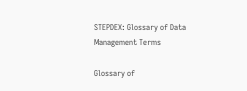STEPDEX: Glossary of Data Management Terms

Glossary of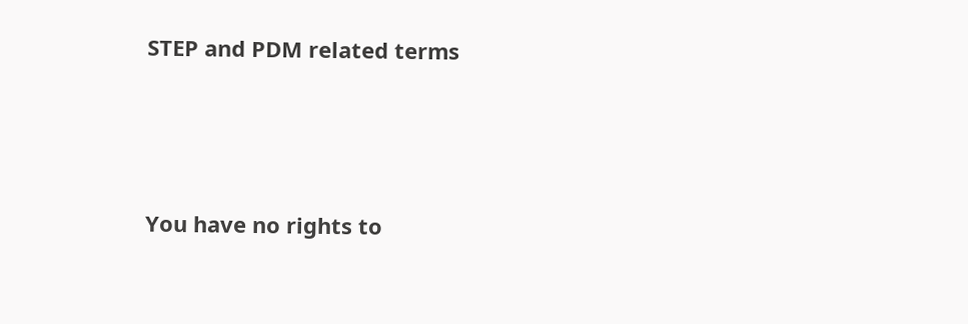STEP and PDM related terms



You have no rights to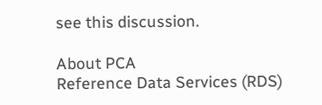see this discussion.

About PCA
Reference Data Services (RDS)